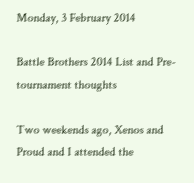Monday, 3 February 2014

Battle Brothers 2014 List and Pre-tournament thoughts

Two weekends ago, Xenos and Proud and I attended the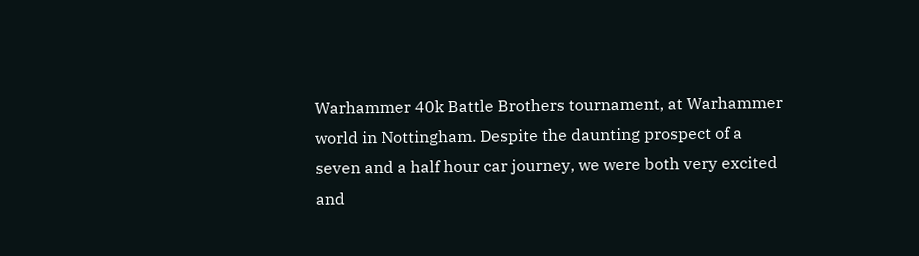Warhammer 40k Battle Brothers tournament, at Warhammer world in Nottingham. Despite the daunting prospect of a seven and a half hour car journey, we were both very excited and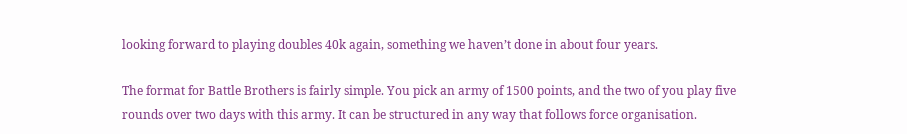looking forward to playing doubles 40k again, something we haven’t done in about four years.

The format for Battle Brothers is fairly simple. You pick an army of 1500 points, and the two of you play five rounds over two days with this army. It can be structured in any way that follows force organisation.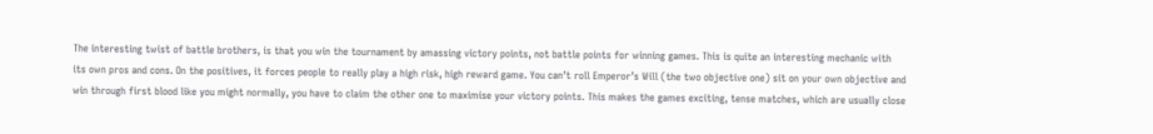The interesting twist of battle brothers, is that you win the tournament by amassing victory points, not battle points for winning games. This is quite an interesting mechanic with its own pros and cons. On the positives, it forces people to really play a high risk, high reward game. You can’t roll Emperor’s Will (the two objective one) sit on your own objective and win through first blood like you might normally, you have to claim the other one to maximise your victory points. This makes the games exciting, tense matches, which are usually close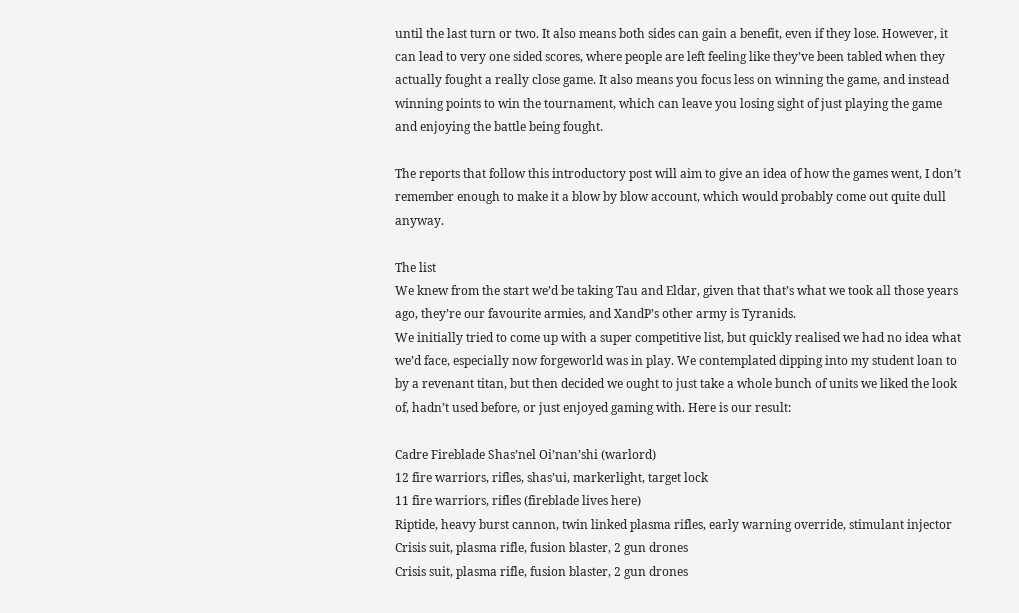until the last turn or two. It also means both sides can gain a benefit, even if they lose. However, it can lead to very one sided scores, where people are left feeling like they’ve been tabled when they actually fought a really close game. It also means you focus less on winning the game, and instead winning points to win the tournament, which can leave you losing sight of just playing the game and enjoying the battle being fought.

The reports that follow this introductory post will aim to give an idea of how the games went, I don’t remember enough to make it a blow by blow account, which would probably come out quite dull anyway.

The list
We knew from the start we’d be taking Tau and Eldar, given that that’s what we took all those years ago, they’re our favourite armies, and XandP’s other army is Tyranids.
We initially tried to come up with a super competitive list, but quickly realised we had no idea what we’d face, especially now forgeworld was in play. We contemplated dipping into my student loan to by a revenant titan, but then decided we ought to just take a whole bunch of units we liked the look of, hadn’t used before, or just enjoyed gaming with. Here is our result:

Cadre Fireblade Shas’nel Oi’nan’shi (warlord)
12 fire warriors, rifles, shas’ui, markerlight, target lock
11 fire warriors, rifles (fireblade lives here)
Riptide, heavy burst cannon, twin linked plasma rifles, early warning override, stimulant injector
Crisis suit, plasma rifle, fusion blaster, 2 gun drones
Crisis suit, plasma rifle, fusion blaster, 2 gun drones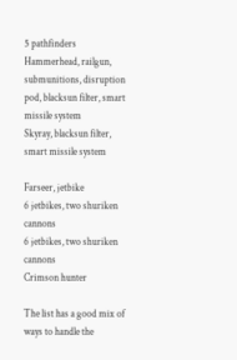5 pathfinders
Hammerhead, railgun, submunitions, disruption pod, blacksun filter, smart missile system
Skyray, blacksun filter, smart missile system

Farseer, jetbike
6 jetbikes, two shuriken cannons
6 jetbikes, two shuriken cannons
Crimson hunter

The list has a good mix of ways to handle the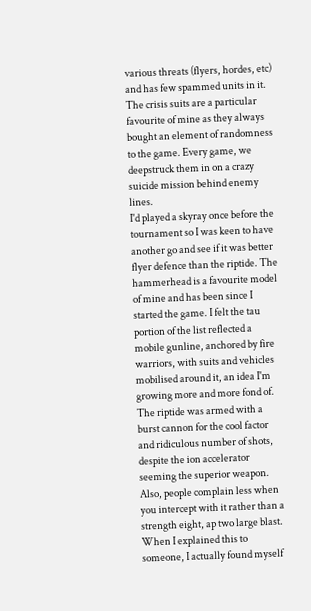various threats (flyers, hordes, etc) and has few spammed units in it. The crisis suits are a particular favourite of mine as they always bought an element of randomness to the game. Every game, we deepstruck them in on a crazy suicide mission behind enemy lines.
I'd played a skyray once before the tournament so I was keen to have another go and see if it was better flyer defence than the riptide. The hammerhead is a favourite model of mine and has been since I started the game. I felt the tau portion of the list reflected a mobile gunline, anchored by fire warriors, with suits and vehicles mobilised around it, an idea I'm growing more and more fond of. The riptide was armed with a burst cannon for the cool factor and ridiculous number of shots, despite the ion accelerator seeming the superior weapon. Also, people complain less when you intercept with it rather than a strength eight, ap two large blast. When I explained this to someone, I actually found myself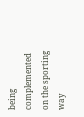being complemented on the sporting way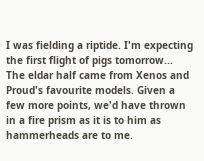I was fielding a riptide. I'm expecting the first flight of pigs tomorrow...
The eldar half came from Xenos and Proud's favourite models. Given a few more points, we'd have thrown in a fire prism as it is to him as hammerheads are to me.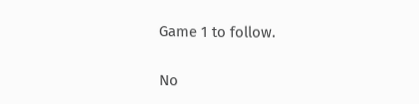Game 1 to follow.


No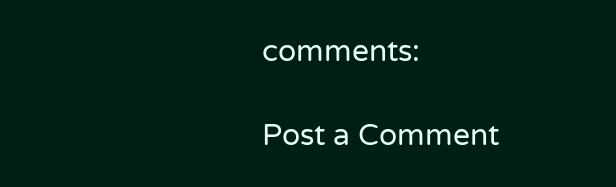comments:

Post a Comment